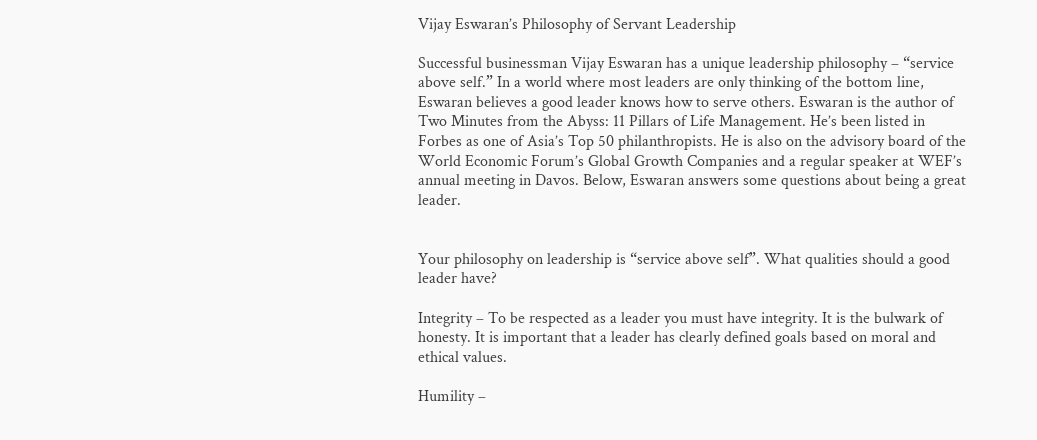Vijay Eswaran’s Philosophy of Servant Leadership

Successful businessman Vijay Eswaran has a unique leadership philosophy – “service above self.” In a world where most leaders are only thinking of the bottom line, Eswaran believes a good leader knows how to serve others. Eswaran is the author of Two Minutes from the Abyss: 11 Pillars of Life Management. He’s been listed in Forbes as one of Asia’s Top 50 philanthropists. He is also on the advisory board of the World Economic Forum’s Global Growth Companies and a regular speaker at WEF’s annual meeting in Davos. Below, Eswaran answers some questions about being a great leader.


Your philosophy on leadership is “service above self”. What qualities should a good leader have?

Integrity – To be respected as a leader you must have integrity. It is the bulwark of honesty. It is important that a leader has clearly defined goals based on moral and ethical values.

Humility –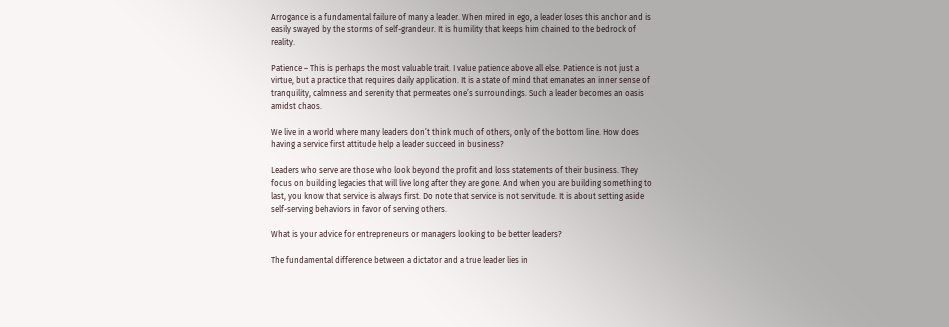Arrogance is a fundamental failure of many a leader. When mired in ego, a leader loses this anchor and is easily swayed by the storms of self-grandeur. It is humility that keeps him chained to the bedrock of reality.

Patience – This is perhaps the most valuable trait. I value patience above all else. Patience is not just a virtue, but a practice that requires daily application. It is a state of mind that emanates an inner sense of tranquility, calmness and serenity that permeates one’s surroundings. Such a leader becomes an oasis amidst chaos.

We live in a world where many leaders don’t think much of others, only of the bottom line. How does having a service first attitude help a leader succeed in business?

Leaders who serve are those who look beyond the profit and loss statements of their business. They focus on building legacies that will live long after they are gone. And when you are building something to last, you know that service is always first. Do note that service is not servitude. It is about setting aside self-serving behaviors in favor of serving others.

What is your advice for entrepreneurs or managers looking to be better leaders?

The fundamental difference between a dictator and a true leader lies in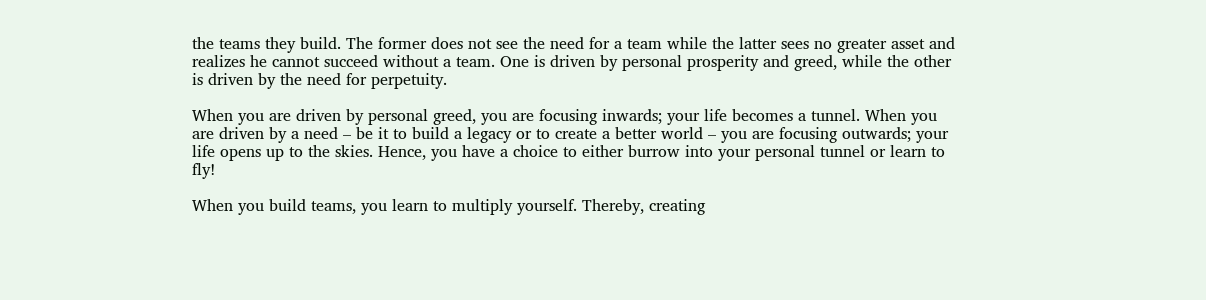the teams they build. The former does not see the need for a team while the latter sees no greater asset and realizes he cannot succeed without a team. One is driven by personal prosperity and greed, while the other is driven by the need for perpetuity.

When you are driven by personal greed, you are focusing inwards; your life becomes a tunnel. When you are driven by a need – be it to build a legacy or to create a better world – you are focusing outwards; your life opens up to the skies. Hence, you have a choice to either burrow into your personal tunnel or learn to fly!

When you build teams, you learn to multiply yourself. Thereby, creating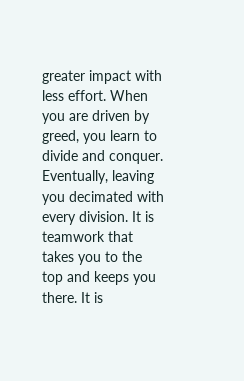greater impact with less effort. When you are driven by greed, you learn to divide and conquer. Eventually, leaving you decimated with every division. It is teamwork that takes you to the top and keeps you there. It is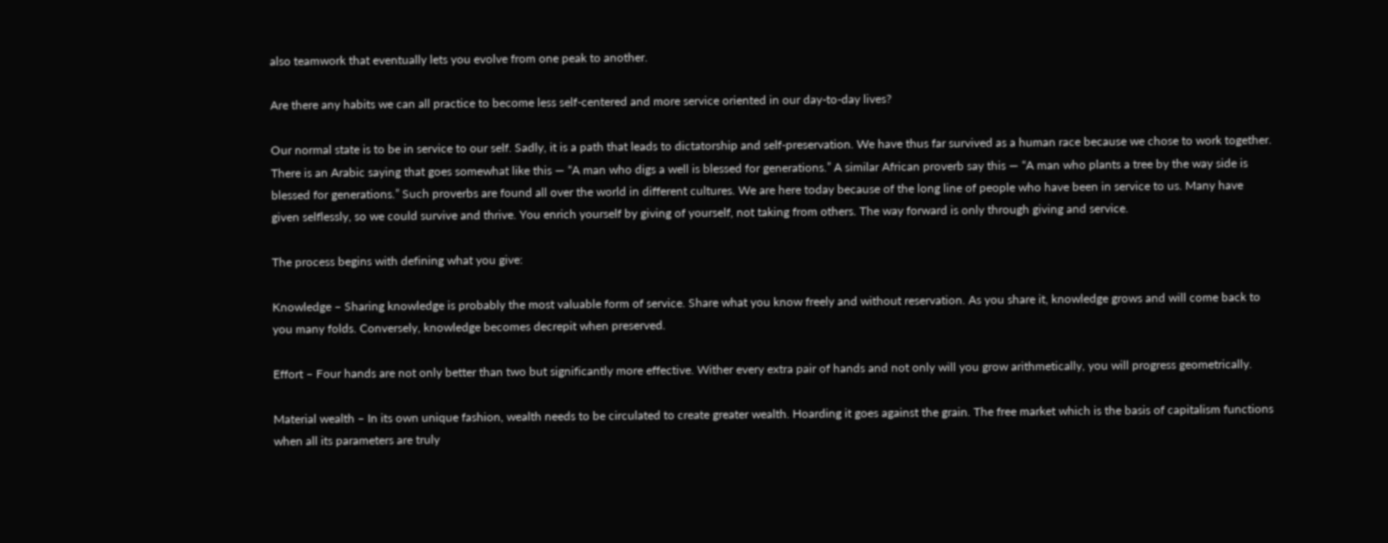also teamwork that eventually lets you evolve from one peak to another.

Are there any habits we can all practice to become less self-centered and more service oriented in our day-to-day lives?

Our normal state is to be in service to our self. Sadly, it is a path that leads to dictatorship and self-preservation. We have thus far survived as a human race because we chose to work together. There is an Arabic saying that goes somewhat like this — “A man who digs a well is blessed for generations.” A similar African proverb say this — “A man who plants a tree by the way side is blessed for generations.” Such proverbs are found all over the world in different cultures. We are here today because of the long line of people who have been in service to us. Many have given selflessly, so we could survive and thrive. You enrich yourself by giving of yourself, not taking from others. The way forward is only through giving and service.

The process begins with defining what you give:

Knowledge – Sharing knowledge is probably the most valuable form of service. Share what you know freely and without reservation. As you share it, knowledge grows and will come back to you many folds. Conversely, knowledge becomes decrepit when preserved.

Effort – Four hands are not only better than two but significantly more effective. Wither every extra pair of hands and not only will you grow arithmetically, you will progress geometrically.

Material wealth – In its own unique fashion, wealth needs to be circulated to create greater wealth. Hoarding it goes against the grain. The free market which is the basis of capitalism functions when all its parameters are truly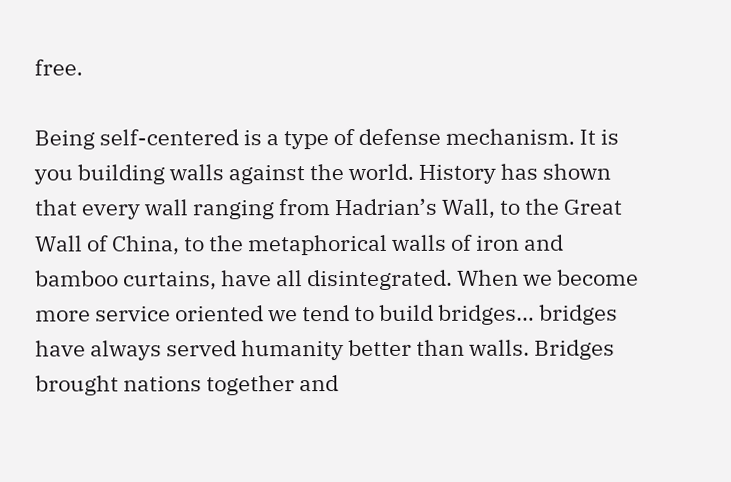free.

Being self-centered is a type of defense mechanism. It is you building walls against the world. History has shown that every wall ranging from Hadrian’s Wall, to the Great Wall of China, to the metaphorical walls of iron and bamboo curtains, have all disintegrated. When we become more service oriented we tend to build bridges… bridges have always served humanity better than walls. Bridges brought nations together and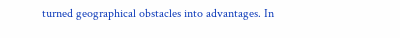turned geographical obstacles into advantages. In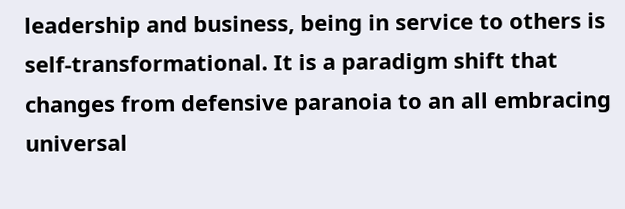leadership and business, being in service to others is self-transformational. It is a paradigm shift that changes from defensive paranoia to an all embracing universal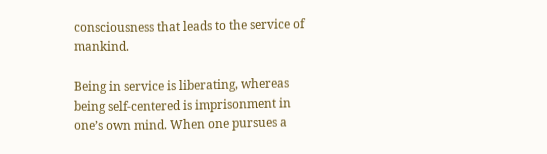consciousness that leads to the service of mankind.

Being in service is liberating, whereas being self-centered is imprisonment in one’s own mind. When one pursues a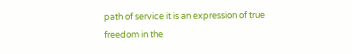path of service it is an expression of true freedom in the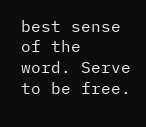best sense of the word. Serve to be free.